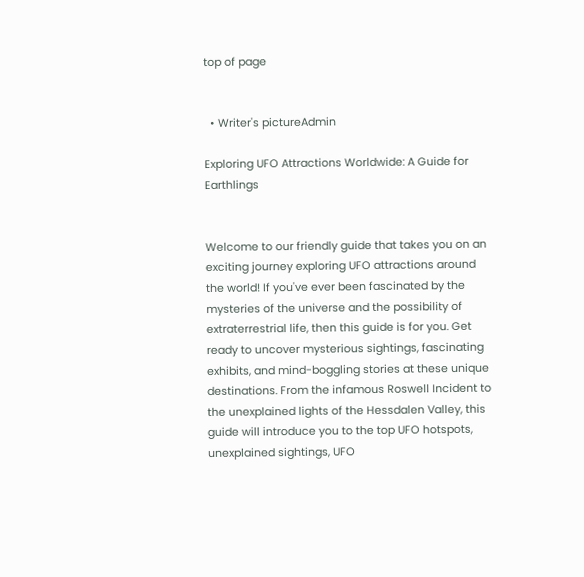top of page


  • Writer's pictureAdmin

Exploring UFO Attractions Worldwide: A Guide for Earthlings


Welcome to our friendly guide that takes you on an exciting journey exploring UFO attractions around the world! If you've ever been fascinated by the mysteries of the universe and the possibility of extraterrestrial life, then this guide is for you. Get ready to uncover mysterious sightings, fascinating exhibits, and mind-boggling stories at these unique destinations. From the infamous Roswell Incident to the unexplained lights of the Hessdalen Valley, this guide will introduce you to the top UFO hotspots, unexplained sightings, UFO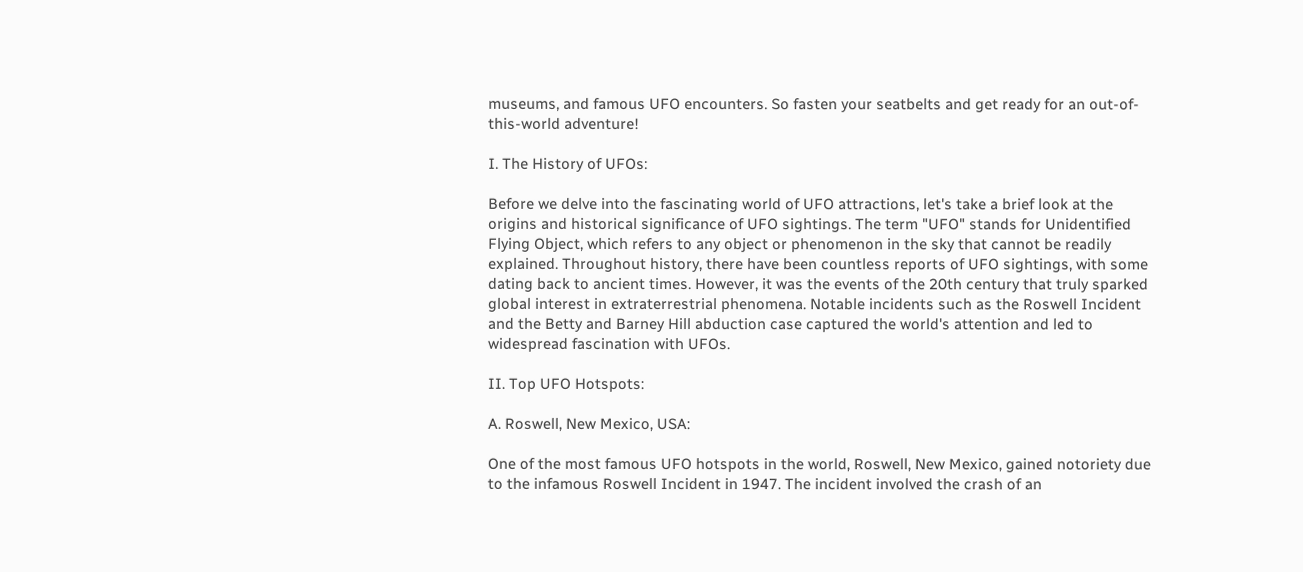museums, and famous UFO encounters. So fasten your seatbelts and get ready for an out-of-this-world adventure!

I. The History of UFOs:

Before we delve into the fascinating world of UFO attractions, let's take a brief look at the origins and historical significance of UFO sightings. The term "UFO" stands for Unidentified Flying Object, which refers to any object or phenomenon in the sky that cannot be readily explained. Throughout history, there have been countless reports of UFO sightings, with some dating back to ancient times. However, it was the events of the 20th century that truly sparked global interest in extraterrestrial phenomena. Notable incidents such as the Roswell Incident and the Betty and Barney Hill abduction case captured the world's attention and led to widespread fascination with UFOs.

II. Top UFO Hotspots:

A. Roswell, New Mexico, USA:

One of the most famous UFO hotspots in the world, Roswell, New Mexico, gained notoriety due to the infamous Roswell Incident in 1947. The incident involved the crash of an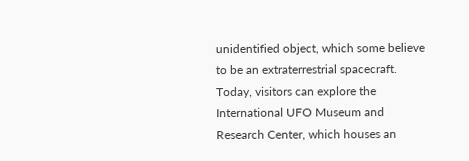unidentified object, which some believe to be an extraterrestrial spacecraft. Today, visitors can explore the International UFO Museum and Research Center, which houses an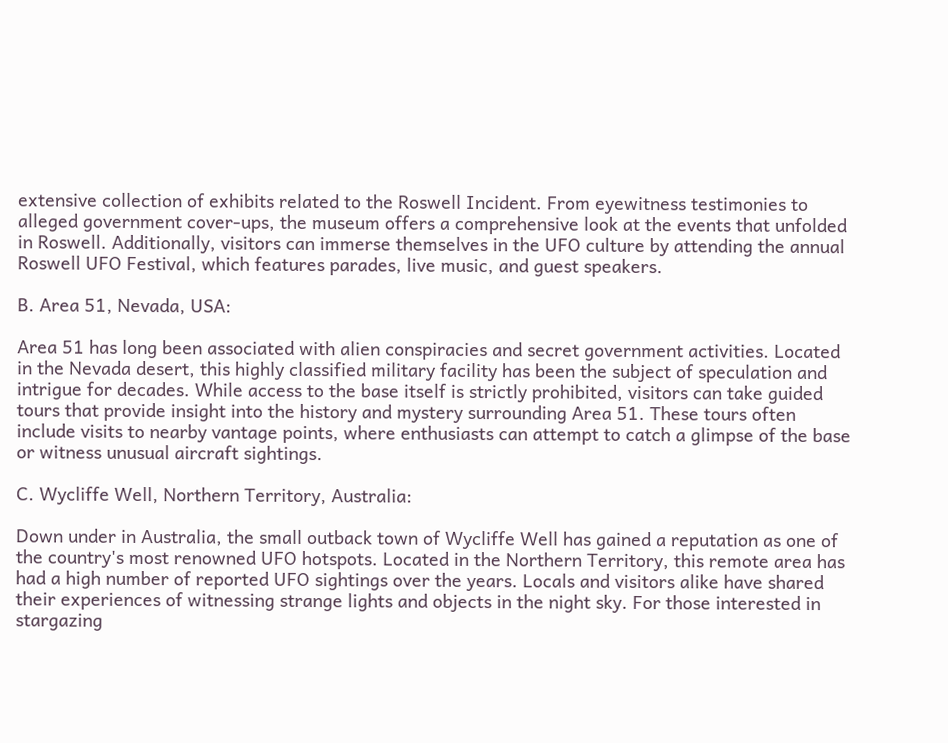extensive collection of exhibits related to the Roswell Incident. From eyewitness testimonies to alleged government cover-ups, the museum offers a comprehensive look at the events that unfolded in Roswell. Additionally, visitors can immerse themselves in the UFO culture by attending the annual Roswell UFO Festival, which features parades, live music, and guest speakers.

B. Area 51, Nevada, USA:

Area 51 has long been associated with alien conspiracies and secret government activities. Located in the Nevada desert, this highly classified military facility has been the subject of speculation and intrigue for decades. While access to the base itself is strictly prohibited, visitors can take guided tours that provide insight into the history and mystery surrounding Area 51. These tours often include visits to nearby vantage points, where enthusiasts can attempt to catch a glimpse of the base or witness unusual aircraft sightings.

C. Wycliffe Well, Northern Territory, Australia:

Down under in Australia, the small outback town of Wycliffe Well has gained a reputation as one of the country's most renowned UFO hotspots. Located in the Northern Territory, this remote area has had a high number of reported UFO sightings over the years. Locals and visitors alike have shared their experiences of witnessing strange lights and objects in the night sky. For those interested in stargazing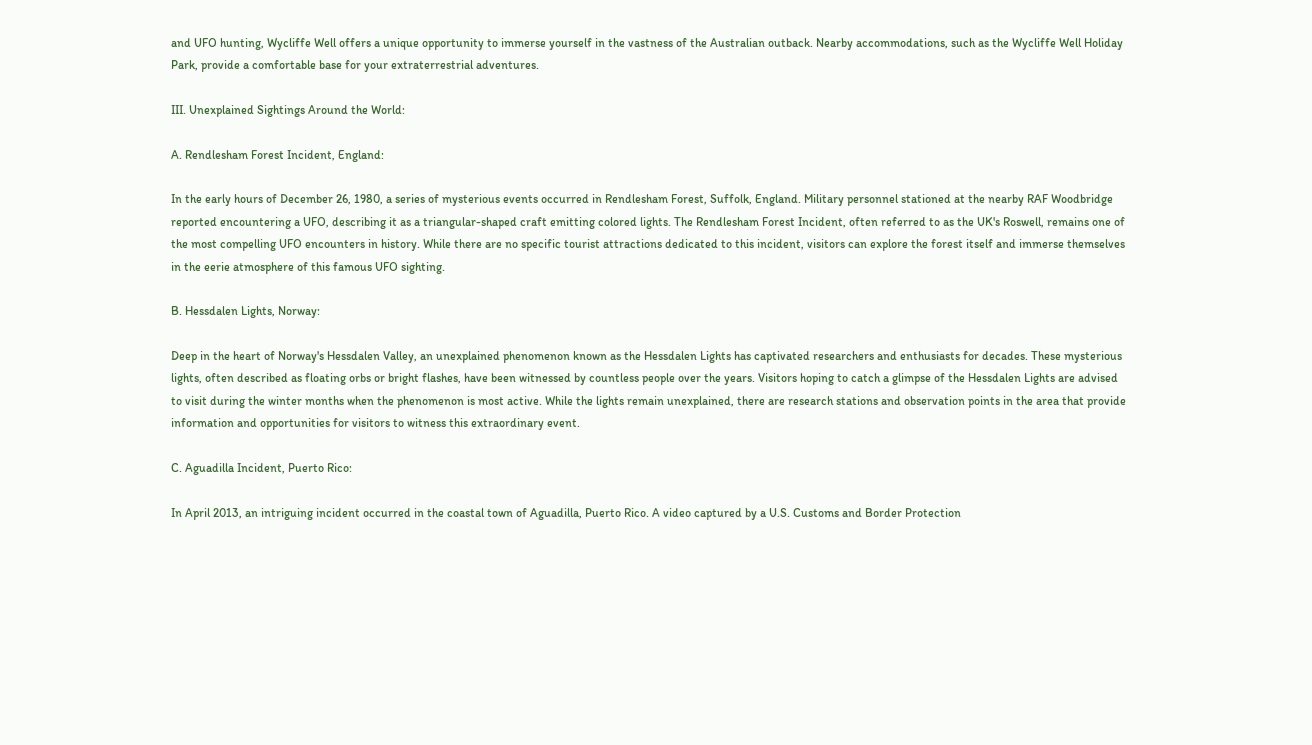and UFO hunting, Wycliffe Well offers a unique opportunity to immerse yourself in the vastness of the Australian outback. Nearby accommodations, such as the Wycliffe Well Holiday Park, provide a comfortable base for your extraterrestrial adventures.

III. Unexplained Sightings Around the World:

A. Rendlesham Forest Incident, England:

In the early hours of December 26, 1980, a series of mysterious events occurred in Rendlesham Forest, Suffolk, England. Military personnel stationed at the nearby RAF Woodbridge reported encountering a UFO, describing it as a triangular-shaped craft emitting colored lights. The Rendlesham Forest Incident, often referred to as the UK's Roswell, remains one of the most compelling UFO encounters in history. While there are no specific tourist attractions dedicated to this incident, visitors can explore the forest itself and immerse themselves in the eerie atmosphere of this famous UFO sighting.

B. Hessdalen Lights, Norway:

Deep in the heart of Norway's Hessdalen Valley, an unexplained phenomenon known as the Hessdalen Lights has captivated researchers and enthusiasts for decades. These mysterious lights, often described as floating orbs or bright flashes, have been witnessed by countless people over the years. Visitors hoping to catch a glimpse of the Hessdalen Lights are advised to visit during the winter months when the phenomenon is most active. While the lights remain unexplained, there are research stations and observation points in the area that provide information and opportunities for visitors to witness this extraordinary event.

C. Aguadilla Incident, Puerto Rico:

In April 2013, an intriguing incident occurred in the coastal town of Aguadilla, Puerto Rico. A video captured by a U.S. Customs and Border Protection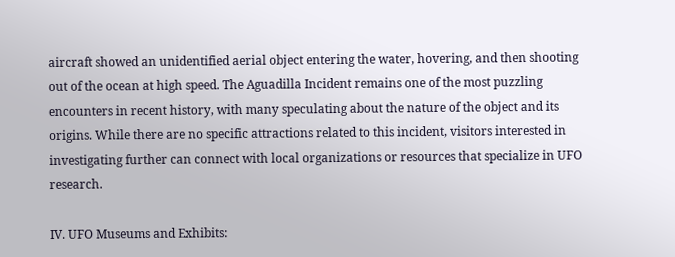aircraft showed an unidentified aerial object entering the water, hovering, and then shooting out of the ocean at high speed. The Aguadilla Incident remains one of the most puzzling encounters in recent history, with many speculating about the nature of the object and its origins. While there are no specific attractions related to this incident, visitors interested in investigating further can connect with local organizations or resources that specialize in UFO research.

IV. UFO Museums and Exhibits: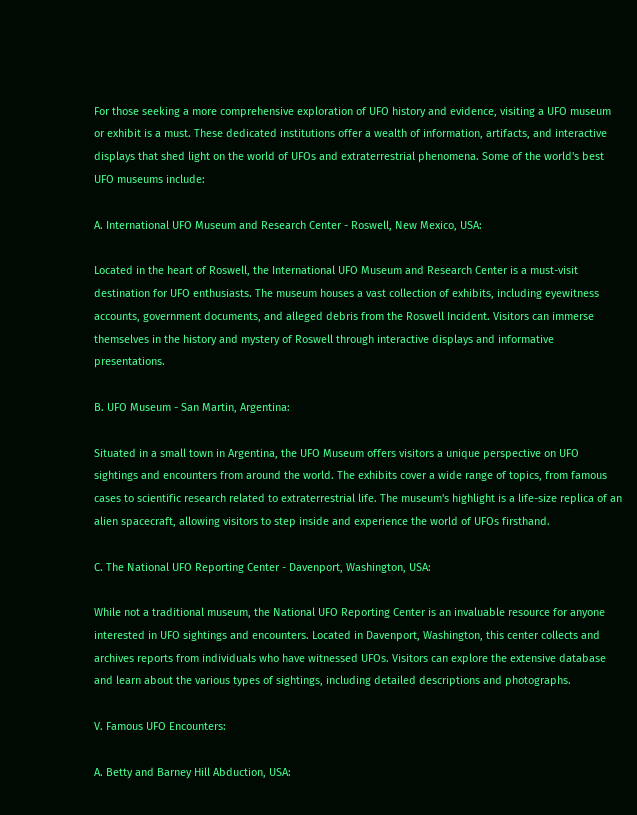For those seeking a more comprehensive exploration of UFO history and evidence, visiting a UFO museum or exhibit is a must. These dedicated institutions offer a wealth of information, artifacts, and interactive displays that shed light on the world of UFOs and extraterrestrial phenomena. Some of the world's best UFO museums include:

A. International UFO Museum and Research Center - Roswell, New Mexico, USA:

Located in the heart of Roswell, the International UFO Museum and Research Center is a must-visit destination for UFO enthusiasts. The museum houses a vast collection of exhibits, including eyewitness accounts, government documents, and alleged debris from the Roswell Incident. Visitors can immerse themselves in the history and mystery of Roswell through interactive displays and informative presentations.

B. UFO Museum - San Martin, Argentina:

Situated in a small town in Argentina, the UFO Museum offers visitors a unique perspective on UFO sightings and encounters from around the world. The exhibits cover a wide range of topics, from famous cases to scientific research related to extraterrestrial life. The museum's highlight is a life-size replica of an alien spacecraft, allowing visitors to step inside and experience the world of UFOs firsthand.

C. The National UFO Reporting Center - Davenport, Washington, USA:

While not a traditional museum, the National UFO Reporting Center is an invaluable resource for anyone interested in UFO sightings and encounters. Located in Davenport, Washington, this center collects and archives reports from individuals who have witnessed UFOs. Visitors can explore the extensive database and learn about the various types of sightings, including detailed descriptions and photographs.

V. Famous UFO Encounters:

A. Betty and Barney Hill Abduction, USA: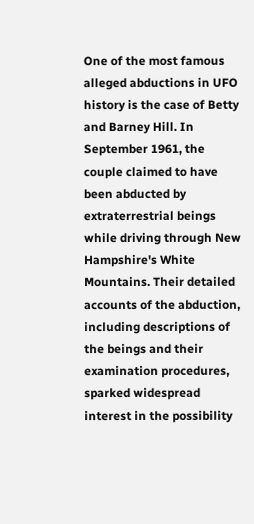One of the most famous alleged abductions in UFO history is the case of Betty and Barney Hill. In September 1961, the couple claimed to have been abducted by extraterrestrial beings while driving through New Hampshire's White Mountains. Their detailed accounts of the abduction, including descriptions of the beings and their examination procedures, sparked widespread interest in the possibility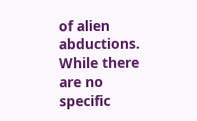of alien abductions. While there are no specific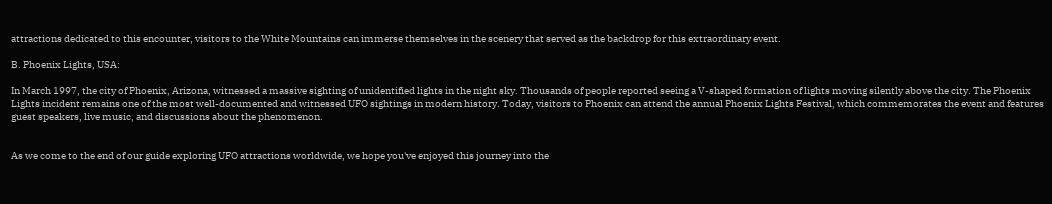attractions dedicated to this encounter, visitors to the White Mountains can immerse themselves in the scenery that served as the backdrop for this extraordinary event.

B. Phoenix Lights, USA:

In March 1997, the city of Phoenix, Arizona, witnessed a massive sighting of unidentified lights in the night sky. Thousands of people reported seeing a V-shaped formation of lights moving silently above the city. The Phoenix Lights incident remains one of the most well-documented and witnessed UFO sightings in modern history. Today, visitors to Phoenix can attend the annual Phoenix Lights Festival, which commemorates the event and features guest speakers, live music, and discussions about the phenomenon.


As we come to the end of our guide exploring UFO attractions worldwide, we hope you've enjoyed this journey into the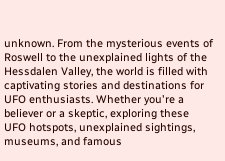unknown. From the mysterious events of Roswell to the unexplained lights of the Hessdalen Valley, the world is filled with captivating stories and destinations for UFO enthusiasts. Whether you're a believer or a skeptic, exploring these UFO hotspots, unexplained sightings, museums, and famous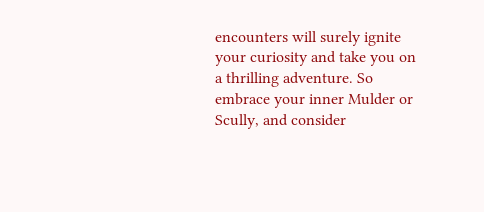encounters will surely ignite your curiosity and take you on a thrilling adventure. So embrace your inner Mulder or Scully, and consider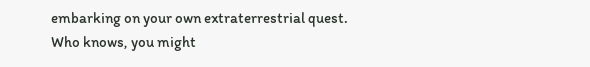embarking on your own extraterrestrial quest. Who knows, you might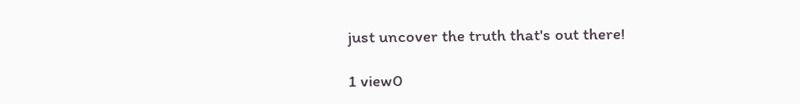just uncover the truth that's out there!

1 view0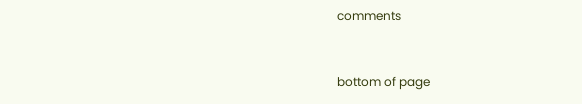comments


bottom of page